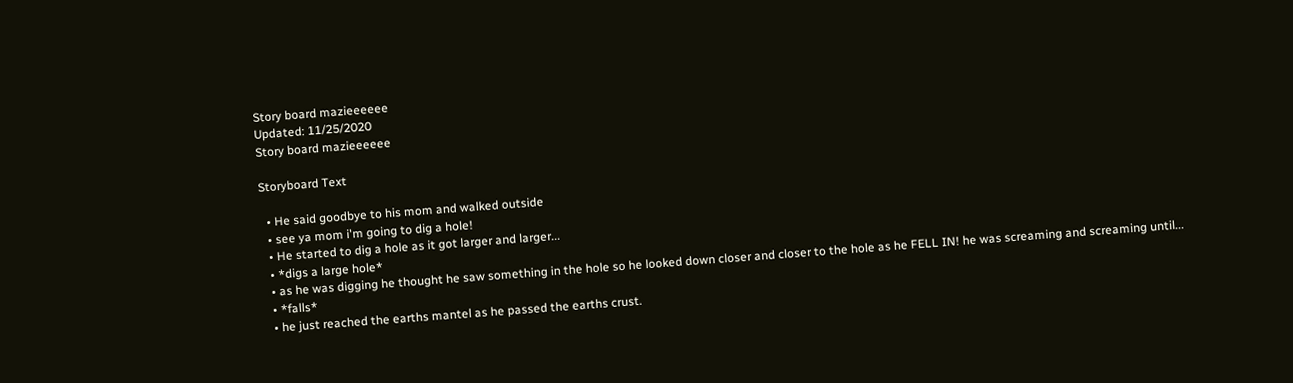Story board mazieeeeee
Updated: 11/25/2020
Story board mazieeeeee

Storyboard Text

  • He said goodbye to his mom and walked outside
  • see ya mom i'm going to dig a hole!
  • He started to dig a hole as it got larger and larger...
  • *digs a large hole*
  • as he was digging he thought he saw something in the hole so he looked down closer and closer to the hole as he FELL IN! he was screaming and screaming until...
  • *falls*
  • he just reached the earths mantel as he passed the earths crust.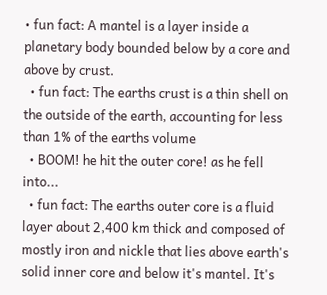• fun fact: A mantel is a layer inside a planetary body bounded below by a core and above by crust.
  • fun fact: The earths crust is a thin shell on the outside of the earth, accounting for less than 1% of the earths volume
  • BOOM! he hit the outer core! as he fell into...
  • fun fact: The earths outer core is a fluid layer about 2,400 km thick and composed of mostly iron and nickle that lies above earth's solid inner core and below it's mantel. It's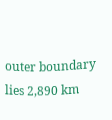outer boundary lies 2,890 km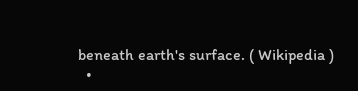beneath earth's surface. ( Wikipedia )
  •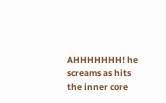AHHHHHHH! he screams as hits the inner core